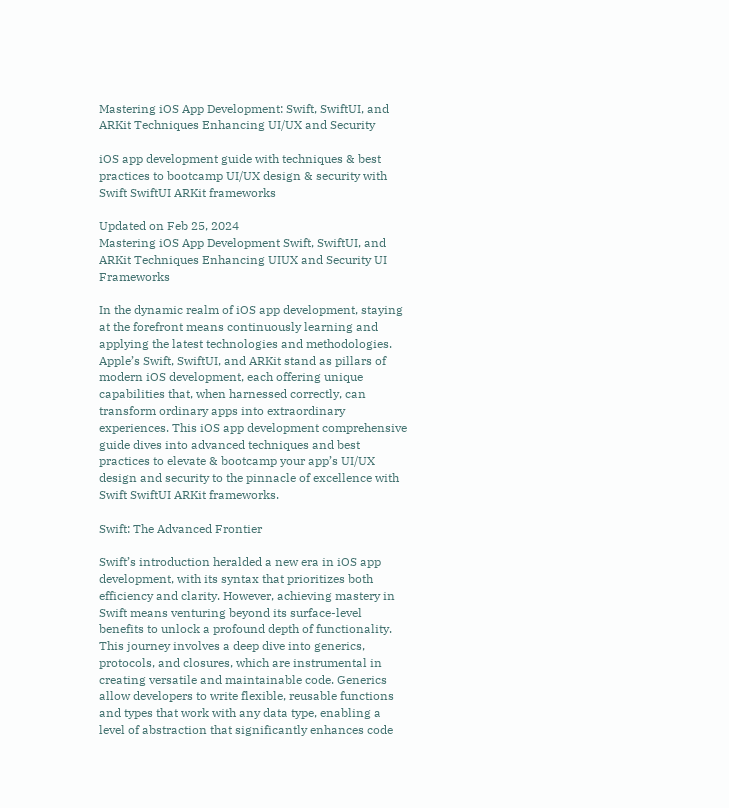Mastering iOS App Development: Swift, SwiftUI, and ARKit Techniques Enhancing UI/UX and Security

iOS app development guide with techniques & best practices to bootcamp UI/UX design & security with Swift SwiftUI ARKit frameworks

Updated on Feb 25, 2024
Mastering iOS App Development Swift, SwiftUI, and ARKit Techniques Enhancing UIUX and Security UI Frameworks

In the dynamic realm of iOS app development, staying at the forefront means continuously learning and applying the latest technologies and methodologies. Apple’s Swift, SwiftUI, and ARKit stand as pillars of modern iOS development, each offering unique capabilities that, when harnessed correctly, can transform ordinary apps into extraordinary experiences. This iOS app development comprehensive guide dives into advanced techniques and best practices to elevate & bootcamp your app’s UI/UX design and security to the pinnacle of excellence with Swift SwiftUI ARKit frameworks.

Swift: The Advanced Frontier

Swift’s introduction heralded a new era in iOS app development, with its syntax that prioritizes both efficiency and clarity. However, achieving mastery in Swift means venturing beyond its surface-level benefits to unlock a profound depth of functionality. This journey involves a deep dive into generics, protocols, and closures, which are instrumental in creating versatile and maintainable code. Generics allow developers to write flexible, reusable functions and types that work with any data type, enabling a level of abstraction that significantly enhances code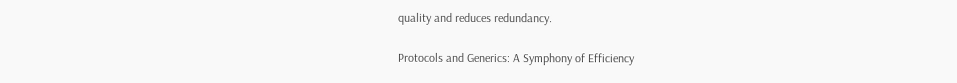quality and reduces redundancy.

Protocols and Generics: A Symphony of Efficiency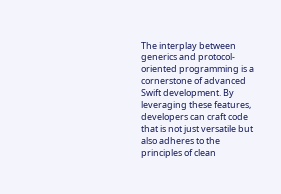The interplay between generics and protocol-oriented programming is a cornerstone of advanced Swift development. By leveraging these features, developers can craft code that is not just versatile but also adheres to the principles of clean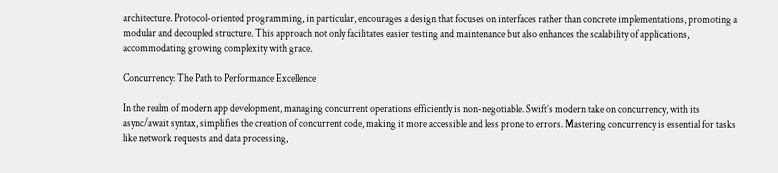architecture. Protocol-oriented programming, in particular, encourages a design that focuses on interfaces rather than concrete implementations, promoting a modular and decoupled structure. This approach not only facilitates easier testing and maintenance but also enhances the scalability of applications, accommodating growing complexity with grace.

Concurrency: The Path to Performance Excellence

In the realm of modern app development, managing concurrent operations efficiently is non-negotiable. Swift’s modern take on concurrency, with its async/await syntax, simplifies the creation of concurrent code, making it more accessible and less prone to errors. Mastering concurrency is essential for tasks like network requests and data processing,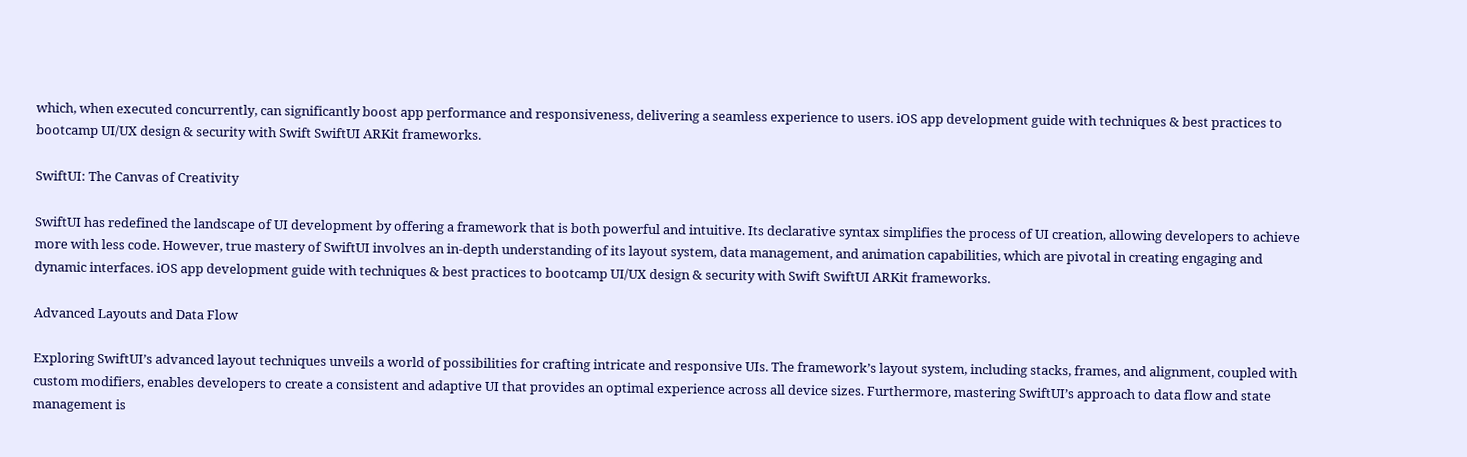which, when executed concurrently, can significantly boost app performance and responsiveness, delivering a seamless experience to users. iOS app development guide with techniques & best practices to bootcamp UI/UX design & security with Swift SwiftUI ARKit frameworks.

SwiftUI: The Canvas of Creativity

SwiftUI has redefined the landscape of UI development by offering a framework that is both powerful and intuitive. Its declarative syntax simplifies the process of UI creation, allowing developers to achieve more with less code. However, true mastery of SwiftUI involves an in-depth understanding of its layout system, data management, and animation capabilities, which are pivotal in creating engaging and dynamic interfaces. iOS app development guide with techniques & best practices to bootcamp UI/UX design & security with Swift SwiftUI ARKit frameworks.

Advanced Layouts and Data Flow

Exploring SwiftUI’s advanced layout techniques unveils a world of possibilities for crafting intricate and responsive UIs. The framework’s layout system, including stacks, frames, and alignment, coupled with custom modifiers, enables developers to create a consistent and adaptive UI that provides an optimal experience across all device sizes. Furthermore, mastering SwiftUI’s approach to data flow and state management is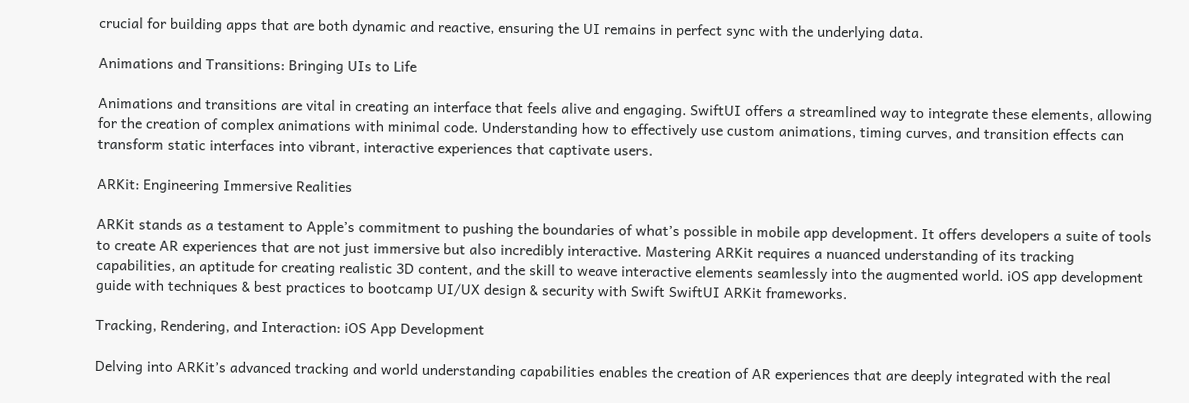crucial for building apps that are both dynamic and reactive, ensuring the UI remains in perfect sync with the underlying data.

Animations and Transitions: Bringing UIs to Life

Animations and transitions are vital in creating an interface that feels alive and engaging. SwiftUI offers a streamlined way to integrate these elements, allowing for the creation of complex animations with minimal code. Understanding how to effectively use custom animations, timing curves, and transition effects can transform static interfaces into vibrant, interactive experiences that captivate users.

ARKit: Engineering Immersive Realities

ARKit stands as a testament to Apple’s commitment to pushing the boundaries of what’s possible in mobile app development. It offers developers a suite of tools to create AR experiences that are not just immersive but also incredibly interactive. Mastering ARKit requires a nuanced understanding of its tracking capabilities, an aptitude for creating realistic 3D content, and the skill to weave interactive elements seamlessly into the augmented world. iOS app development guide with techniques & best practices to bootcamp UI/UX design & security with Swift SwiftUI ARKit frameworks.

Tracking, Rendering, and Interaction: iOS App Development

Delving into ARKit’s advanced tracking and world understanding capabilities enables the creation of AR experiences that are deeply integrated with the real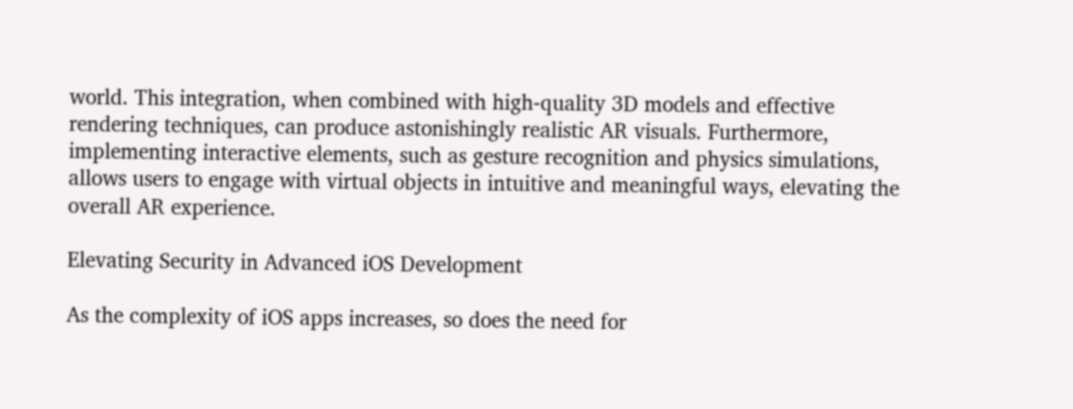world. This integration, when combined with high-quality 3D models and effective rendering techniques, can produce astonishingly realistic AR visuals. Furthermore, implementing interactive elements, such as gesture recognition and physics simulations, allows users to engage with virtual objects in intuitive and meaningful ways, elevating the overall AR experience.

Elevating Security in Advanced iOS Development

As the complexity of iOS apps increases, so does the need for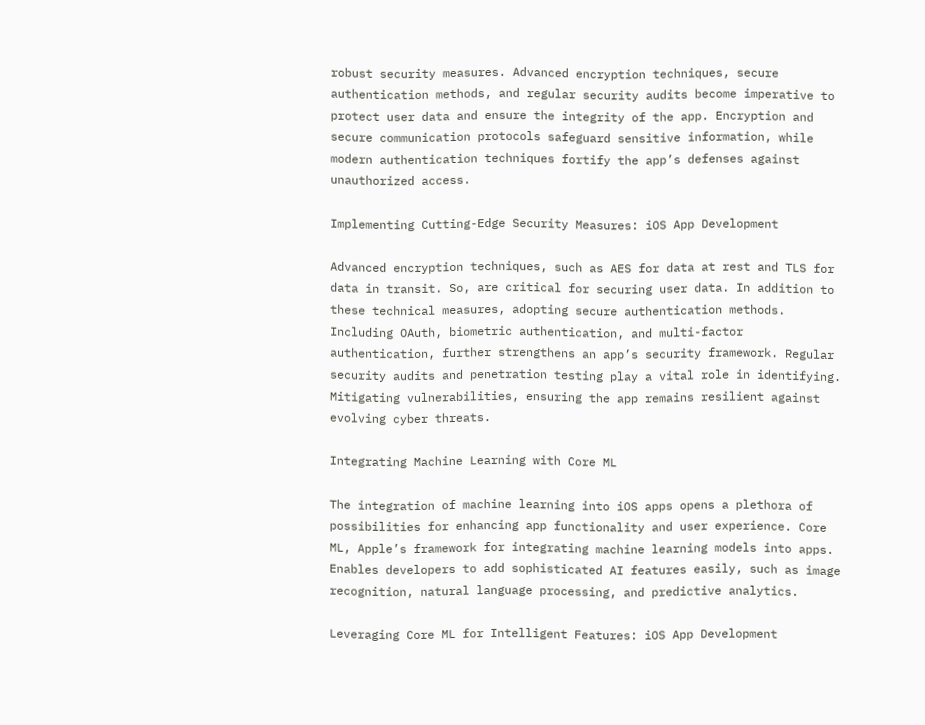robust security measures. Advanced encryption techniques, secure authentication methods, and regular security audits become imperative to protect user data and ensure the integrity of the app. Encryption and secure communication protocols safeguard sensitive information, while modern authentication techniques fortify the app’s defenses against unauthorized access.

Implementing Cutting-Edge Security Measures: iOS App Development

Advanced encryption techniques, such as AES for data at rest and TLS for data in transit. So, are critical for securing user data. In addition to these technical measures, adopting secure authentication methods. Including OAuth, biometric authentication, and multi-factor authentication, further strengthens an app’s security framework. Regular security audits and penetration testing play a vital role in identifying. Mitigating vulnerabilities, ensuring the app remains resilient against evolving cyber threats.

Integrating Machine Learning with Core ML

The integration of machine learning into iOS apps opens a plethora of possibilities for enhancing app functionality and user experience. Core ML, Apple’s framework for integrating machine learning models into apps. Enables developers to add sophisticated AI features easily, such as image recognition, natural language processing, and predictive analytics.

Leveraging Core ML for Intelligent Features: iOS App Development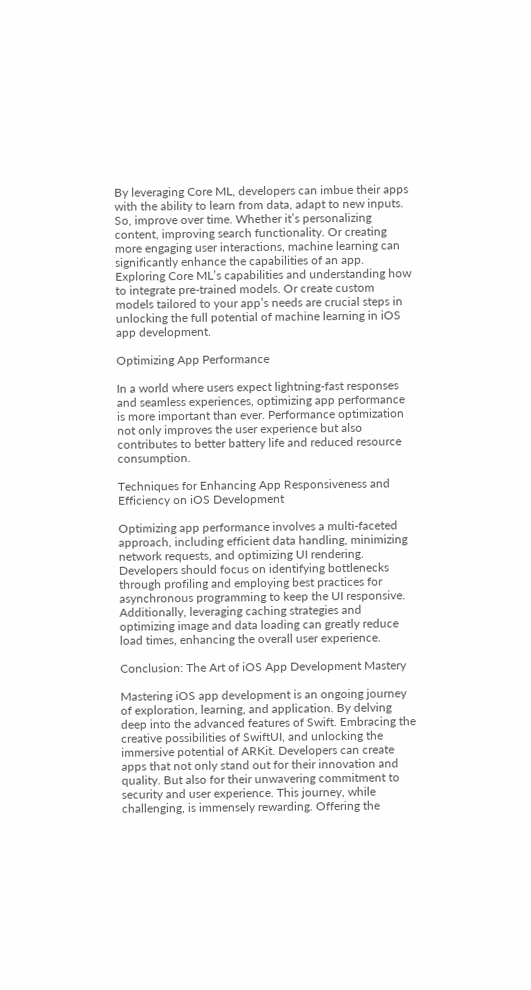By leveraging Core ML, developers can imbue their apps with the ability to learn from data, adapt to new inputs. So, improve over time. Whether it’s personalizing content, improving search functionality. Or creating more engaging user interactions, machine learning can significantly enhance the capabilities of an app. Exploring Core ML’s capabilities and understanding how to integrate pre-trained models. Or create custom models tailored to your app’s needs are crucial steps in unlocking the full potential of machine learning in iOS app development.

Optimizing App Performance

In a world where users expect lightning-fast responses and seamless experiences, optimizing app performance is more important than ever. Performance optimization not only improves the user experience but also contributes to better battery life and reduced resource consumption.

Techniques for Enhancing App Responsiveness and Efficiency on iOS Development

Optimizing app performance involves a multi-faceted approach, including efficient data handling, minimizing network requests, and optimizing UI rendering. Developers should focus on identifying bottlenecks through profiling and employing best practices for asynchronous programming to keep the UI responsive. Additionally, leveraging caching strategies and optimizing image and data loading can greatly reduce load times, enhancing the overall user experience.

Conclusion: The Art of iOS App Development Mastery

Mastering iOS app development is an ongoing journey of exploration, learning, and application. By delving deep into the advanced features of Swift. Embracing the creative possibilities of SwiftUI, and unlocking the immersive potential of ARKit. Developers can create apps that not only stand out for their innovation and quality. But also for their unwavering commitment to security and user experience. This journey, while challenging, is immensely rewarding. Offering the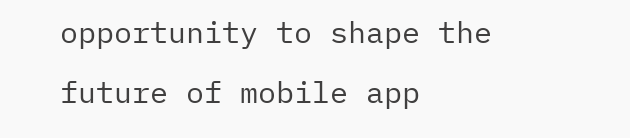opportunity to shape the future of mobile app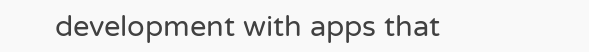development with apps that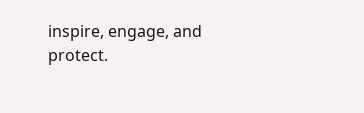inspire, engage, and protect.